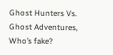Ghost Hunters Vs. Ghost Adventures, Who’s fake?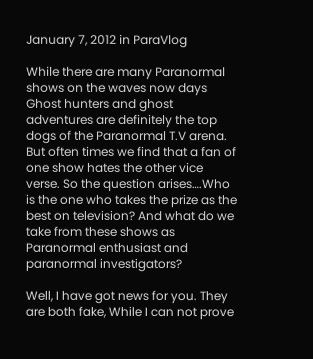January 7, 2012 in ParaVlog

While there are many Paranormal shows on the waves now days Ghost hunters and ghost adventures are definitely the top dogs of the Paranormal T.V arena. But often times we find that a fan of one show hates the other vice verse. So the question arises….Who is the one who takes the prize as the best on television? And what do we take from these shows as Paranormal enthusiast and paranormal investigators?

Well, I have got news for you. They are both fake, While I can not prove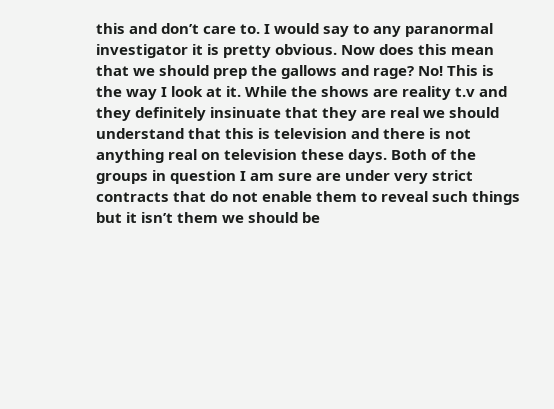this and don’t care to. I would say to any paranormal investigator it is pretty obvious. Now does this mean that we should prep the gallows and rage? No! This is the way I look at it. While the shows are reality t.v and they definitely insinuate that they are real we should understand that this is television and there is not anything real on television these days. Both of the groups in question I am sure are under very strict contracts that do not enable them to reveal such things but it isn’t them we should be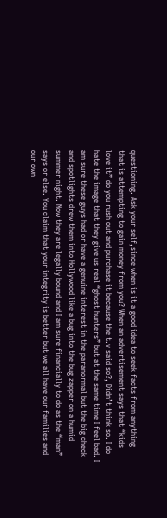questioning. Ask your self,since when is it a good idea to seek facts from anything that is attempting to gain money from you? When an advertisement says that “kids love it” do you rush out and purchase it because the t.v said so?, Didn’t think so. I do hate the image that they give us real “ghost hunters” but at the same time I feel bad. I am sure these guys had or have a genuine interest in the paranormal but the big check and spotlights drew them into Hollywood like a bug into the bug zapper on a humid summer night. Now they are legally bound and I am sure financially to do as the “man” says or else. You claim that your integrity is better but we all have our families and our own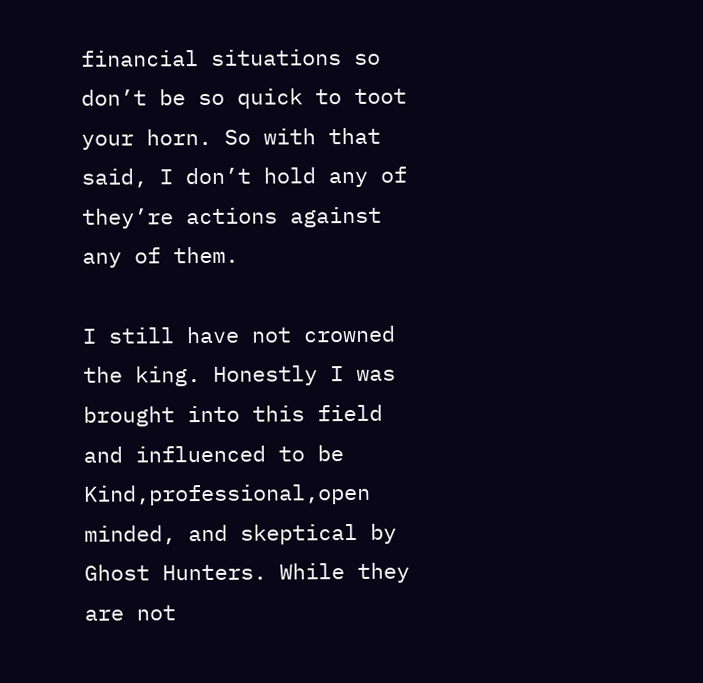financial situations so don’t be so quick to toot your horn. So with that said, I don’t hold any of they’re actions against any of them.

I still have not crowned the king. Honestly I was brought into this field and influenced to be Kind,professional,open minded, and skeptical by Ghost Hunters. While they are not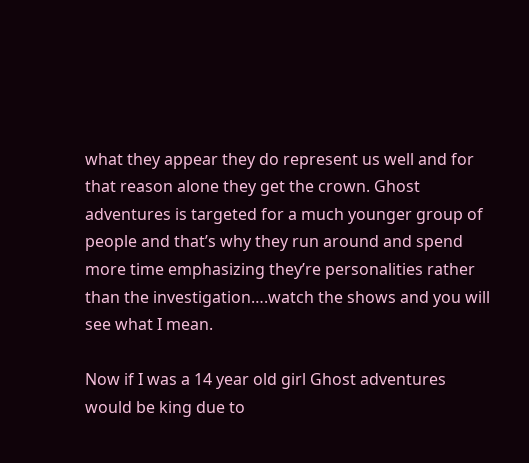what they appear they do represent us well and for that reason alone they get the crown. Ghost adventures is targeted for a much younger group of people and that’s why they run around and spend more time emphasizing they’re personalities rather than the investigation….watch the shows and you will see what I mean.

Now if I was a 14 year old girl Ghost adventures would be king due to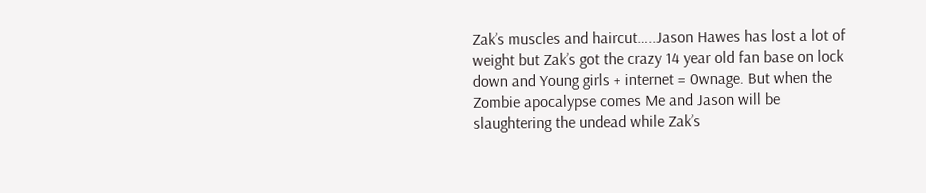Zak’s muscles and haircut…..Jason Hawes has lost a lot of weight but Zak’s got the crazy 14 year old fan base on lock down and Young girls + internet = 0wnage. But when the Zombie apocalypse comes Me and Jason will be slaughtering the undead while Zak’s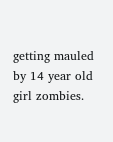getting mauled by 14 year old girl zombies.